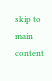skip to main content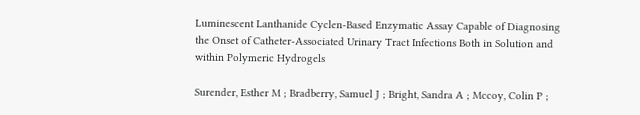Luminescent Lanthanide Cyclen-Based Enzymatic Assay Capable of Diagnosing the Onset of Catheter-Associated Urinary Tract Infections Both in Solution and within Polymeric Hydrogels

Surender, Esther M ; Bradberry, Samuel J ; Bright, Sandra A ; Mccoy, Colin P ;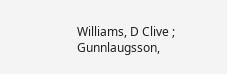Williams, D Clive ; Gunnlaugsson,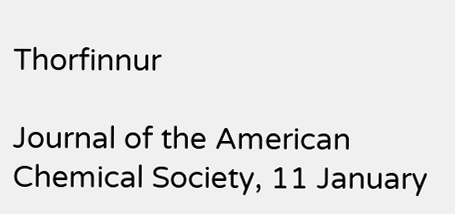Thorfinnur

Journal of the American Chemical Society, 11 January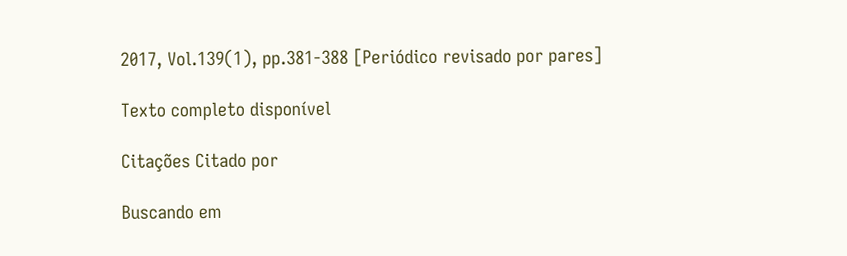2017, Vol.139(1), pp.381-388 [Periódico revisado por pares]

Texto completo disponível

Citações Citado por

Buscando em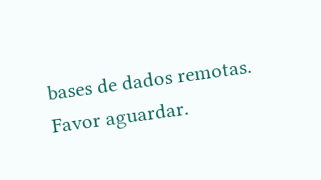bases de dados remotas. Favor aguardar.